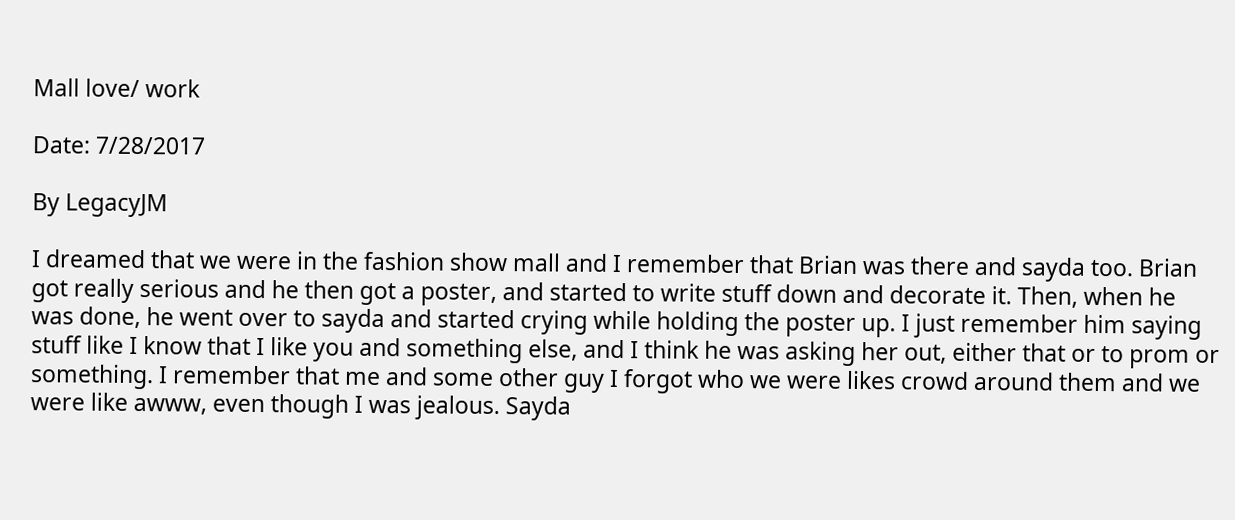Mall love/ work

Date: 7/28/2017

By LegacyJM

I dreamed that we were in the fashion show mall and I remember that Brian was there and sayda too. Brian got really serious and he then got a poster, and started to write stuff down and decorate it. Then, when he was done, he went over to sayda and started crying while holding the poster up. I just remember him saying stuff like I know that I like you and something else, and I think he was asking her out, either that or to prom or something. I remember that me and some other guy I forgot who we were likes crowd around them and we were like awww, even though I was jealous. Sayda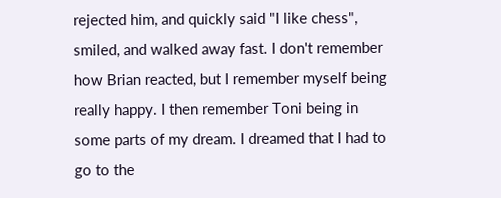rejected him, and quickly said "I like chess", smiled, and walked away fast. I don't remember how Brian reacted, but I remember myself being really happy. I then remember Toni being in some parts of my dream. I dreamed that I had to go to the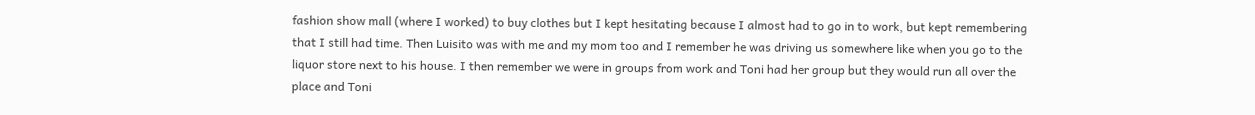fashion show mall (where I worked) to buy clothes but I kept hesitating because I almost had to go in to work, but kept remembering that I still had time. Then Luisito was with me and my mom too and I remember he was driving us somewhere like when you go to the liquor store next to his house. I then remember we were in groups from work and Toni had her group but they would run all over the place and Toni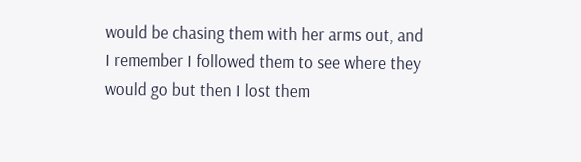would be chasing them with her arms out, and I remember I followed them to see where they would go but then I lost them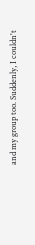and my group too. Suddenly, I couldn't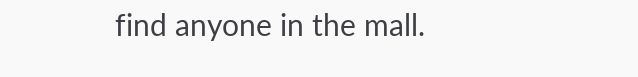find anyone in the mall.